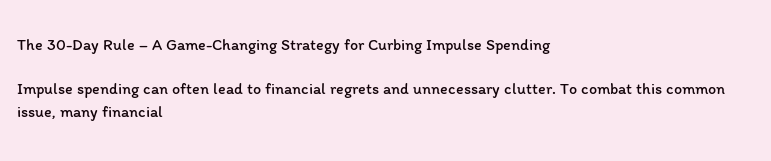The 30-Day Rule – A Game-Changing Strategy for Curbing Impulse Spending

Impulse spending can often lead to financial regrets and unnecessary clutter. To combat this common issue, many financial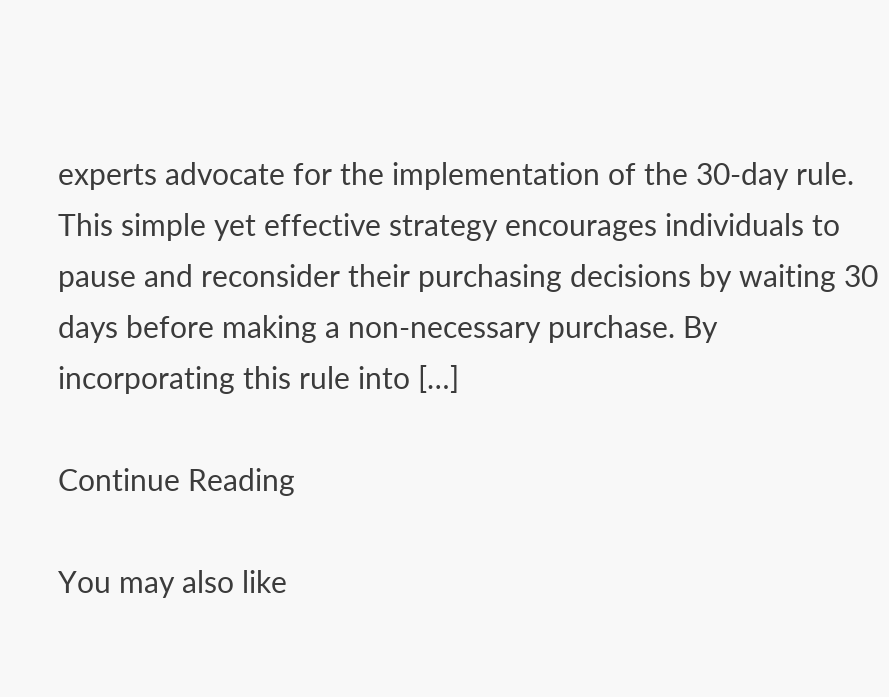experts advocate for the implementation of the 30-day rule. This simple yet effective strategy encourages individuals to pause and reconsider their purchasing decisions by waiting 30 days before making a non-necessary purchase. By incorporating this rule into […]

Continue Reading

You may also like